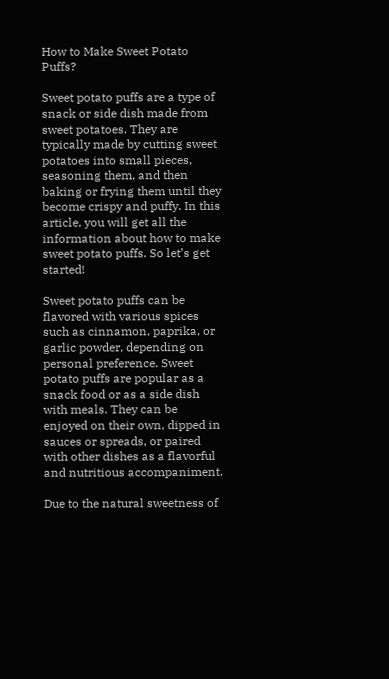How to Make Sweet Potato Puffs?

Sweet potato puffs are a type of snack or side dish made from sweet potatoes. They are typically made by cutting sweet potatoes into small pieces, seasoning them, and then baking or frying them until they become crispy and puffy. In this article, you will get all the information about how to make sweet potato puffs. So let’s get started!

Sweet potato puffs can be flavored with various spices such as cinnamon, paprika, or garlic powder, depending on personal preference. Sweet potato puffs are popular as a snack food or as a side dish with meals. They can be enjoyed on their own, dipped in sauces or spreads, or paired with other dishes as a flavorful and nutritious accompaniment.

Due to the natural sweetness of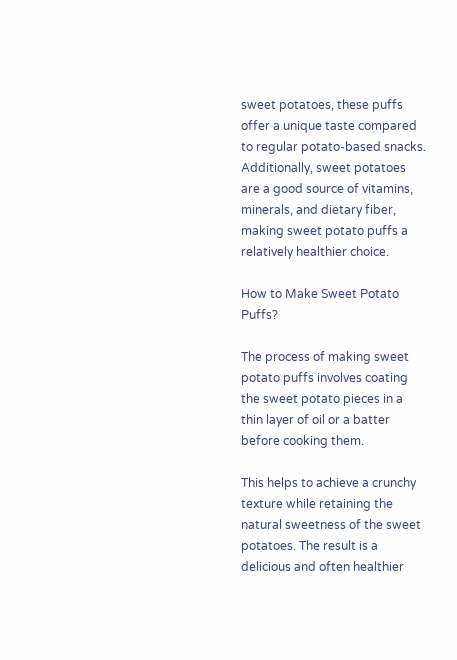sweet potatoes, these puffs offer a unique taste compared to regular potato-based snacks. Additionally, sweet potatoes are a good source of vitamins, minerals, and dietary fiber, making sweet potato puffs a relatively healthier choice.

How to Make Sweet Potato Puffs?

The process of making sweet potato puffs involves coating the sweet potato pieces in a thin layer of oil or a batter before cooking them.

This helps to achieve a crunchy texture while retaining the natural sweetness of the sweet potatoes. The result is a delicious and often healthier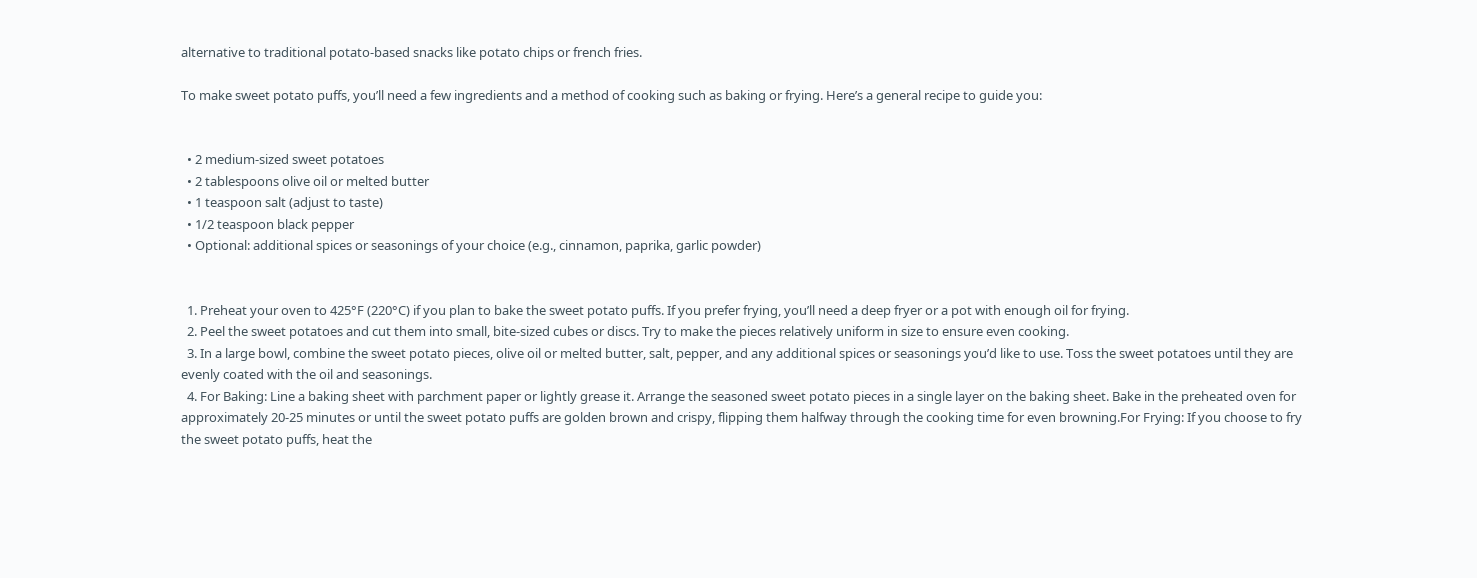alternative to traditional potato-based snacks like potato chips or french fries.

To make sweet potato puffs, you’ll need a few ingredients and a method of cooking such as baking or frying. Here’s a general recipe to guide you:


  • 2 medium-sized sweet potatoes
  • 2 tablespoons olive oil or melted butter
  • 1 teaspoon salt (adjust to taste)
  • 1/2 teaspoon black pepper
  • Optional: additional spices or seasonings of your choice (e.g., cinnamon, paprika, garlic powder)


  1. Preheat your oven to 425°F (220°C) if you plan to bake the sweet potato puffs. If you prefer frying, you’ll need a deep fryer or a pot with enough oil for frying.
  2. Peel the sweet potatoes and cut them into small, bite-sized cubes or discs. Try to make the pieces relatively uniform in size to ensure even cooking.
  3. In a large bowl, combine the sweet potato pieces, olive oil or melted butter, salt, pepper, and any additional spices or seasonings you’d like to use. Toss the sweet potatoes until they are evenly coated with the oil and seasonings.
  4. For Baking: Line a baking sheet with parchment paper or lightly grease it. Arrange the seasoned sweet potato pieces in a single layer on the baking sheet. Bake in the preheated oven for approximately 20-25 minutes or until the sweet potato puffs are golden brown and crispy, flipping them halfway through the cooking time for even browning.For Frying: If you choose to fry the sweet potato puffs, heat the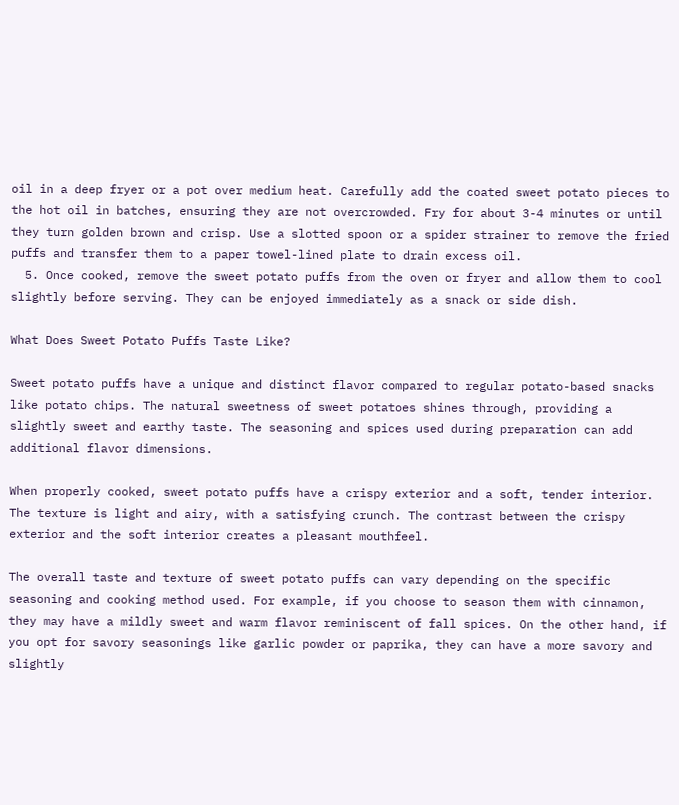oil in a deep fryer or a pot over medium heat. Carefully add the coated sweet potato pieces to the hot oil in batches, ensuring they are not overcrowded. Fry for about 3-4 minutes or until they turn golden brown and crisp. Use a slotted spoon or a spider strainer to remove the fried puffs and transfer them to a paper towel-lined plate to drain excess oil.
  5. Once cooked, remove the sweet potato puffs from the oven or fryer and allow them to cool slightly before serving. They can be enjoyed immediately as a snack or side dish.

What Does Sweet Potato Puffs Taste Like?

Sweet potato puffs have a unique and distinct flavor compared to regular potato-based snacks like potato chips. The natural sweetness of sweet potatoes shines through, providing a slightly sweet and earthy taste. The seasoning and spices used during preparation can add additional flavor dimensions.

When properly cooked, sweet potato puffs have a crispy exterior and a soft, tender interior. The texture is light and airy, with a satisfying crunch. The contrast between the crispy exterior and the soft interior creates a pleasant mouthfeel.

The overall taste and texture of sweet potato puffs can vary depending on the specific seasoning and cooking method used. For example, if you choose to season them with cinnamon, they may have a mildly sweet and warm flavor reminiscent of fall spices. On the other hand, if you opt for savory seasonings like garlic powder or paprika, they can have a more savory and slightly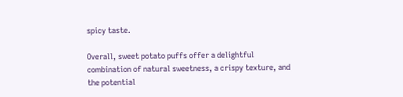spicy taste.

Overall, sweet potato puffs offer a delightful combination of natural sweetness, a crispy texture, and the potential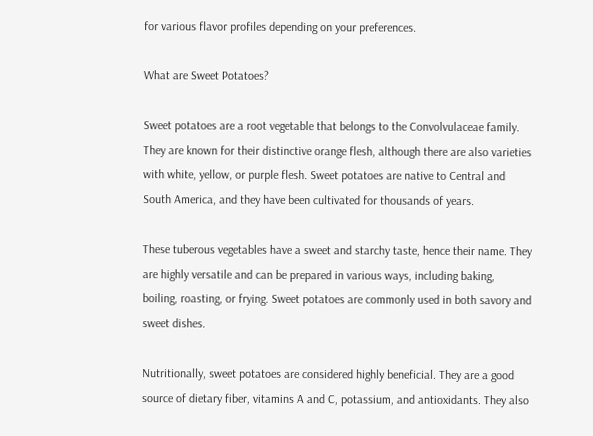for various flavor profiles depending on your preferences.

What are Sweet Potatoes?

Sweet potatoes are a root vegetable that belongs to the Convolvulaceae family. They are known for their distinctive orange flesh, although there are also varieties with white, yellow, or purple flesh. Sweet potatoes are native to Central and South America, and they have been cultivated for thousands of years.

These tuberous vegetables have a sweet and starchy taste, hence their name. They are highly versatile and can be prepared in various ways, including baking, boiling, roasting, or frying. Sweet potatoes are commonly used in both savory and sweet dishes.

Nutritionally, sweet potatoes are considered highly beneficial. They are a good source of dietary fiber, vitamins A and C, potassium, and antioxidants. They also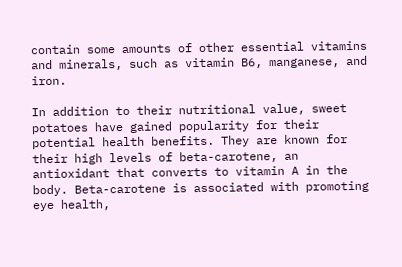contain some amounts of other essential vitamins and minerals, such as vitamin B6, manganese, and iron.

In addition to their nutritional value, sweet potatoes have gained popularity for their potential health benefits. They are known for their high levels of beta-carotene, an antioxidant that converts to vitamin A in the body. Beta-carotene is associated with promoting eye health,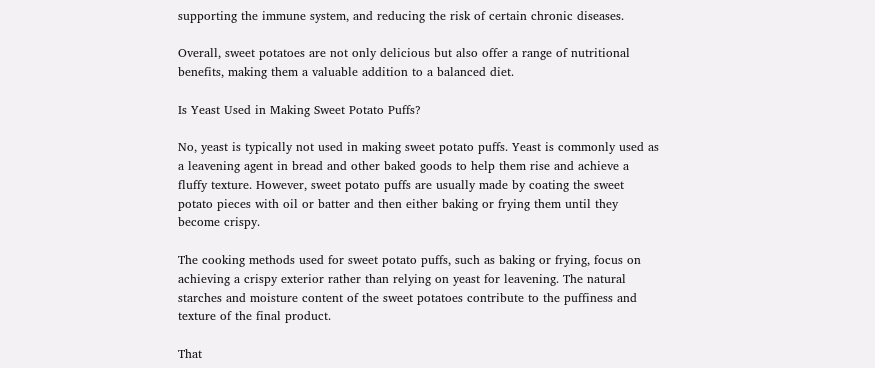supporting the immune system, and reducing the risk of certain chronic diseases.

Overall, sweet potatoes are not only delicious but also offer a range of nutritional benefits, making them a valuable addition to a balanced diet.

Is Yeast Used in Making Sweet Potato Puffs?

No, yeast is typically not used in making sweet potato puffs. Yeast is commonly used as a leavening agent in bread and other baked goods to help them rise and achieve a fluffy texture. However, sweet potato puffs are usually made by coating the sweet potato pieces with oil or batter and then either baking or frying them until they become crispy.

The cooking methods used for sweet potato puffs, such as baking or frying, focus on achieving a crispy exterior rather than relying on yeast for leavening. The natural starches and moisture content of the sweet potatoes contribute to the puffiness and texture of the final product.

That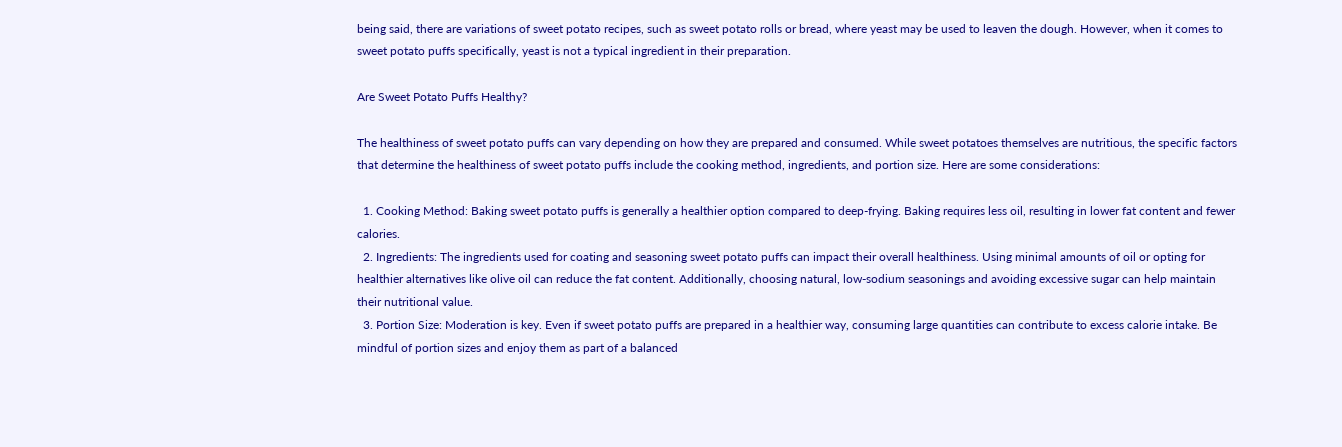being said, there are variations of sweet potato recipes, such as sweet potato rolls or bread, where yeast may be used to leaven the dough. However, when it comes to sweet potato puffs specifically, yeast is not a typical ingredient in their preparation.

Are Sweet Potato Puffs Healthy?

The healthiness of sweet potato puffs can vary depending on how they are prepared and consumed. While sweet potatoes themselves are nutritious, the specific factors that determine the healthiness of sweet potato puffs include the cooking method, ingredients, and portion size. Here are some considerations:

  1. Cooking Method: Baking sweet potato puffs is generally a healthier option compared to deep-frying. Baking requires less oil, resulting in lower fat content and fewer calories.
  2. Ingredients: The ingredients used for coating and seasoning sweet potato puffs can impact their overall healthiness. Using minimal amounts of oil or opting for healthier alternatives like olive oil can reduce the fat content. Additionally, choosing natural, low-sodium seasonings and avoiding excessive sugar can help maintain their nutritional value.
  3. Portion Size: Moderation is key. Even if sweet potato puffs are prepared in a healthier way, consuming large quantities can contribute to excess calorie intake. Be mindful of portion sizes and enjoy them as part of a balanced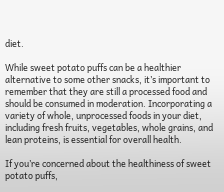diet.

While sweet potato puffs can be a healthier alternative to some other snacks, it’s important to remember that they are still a processed food and should be consumed in moderation. Incorporating a variety of whole, unprocessed foods in your diet, including fresh fruits, vegetables, whole grains, and lean proteins, is essential for overall health.

If you’re concerned about the healthiness of sweet potato puffs,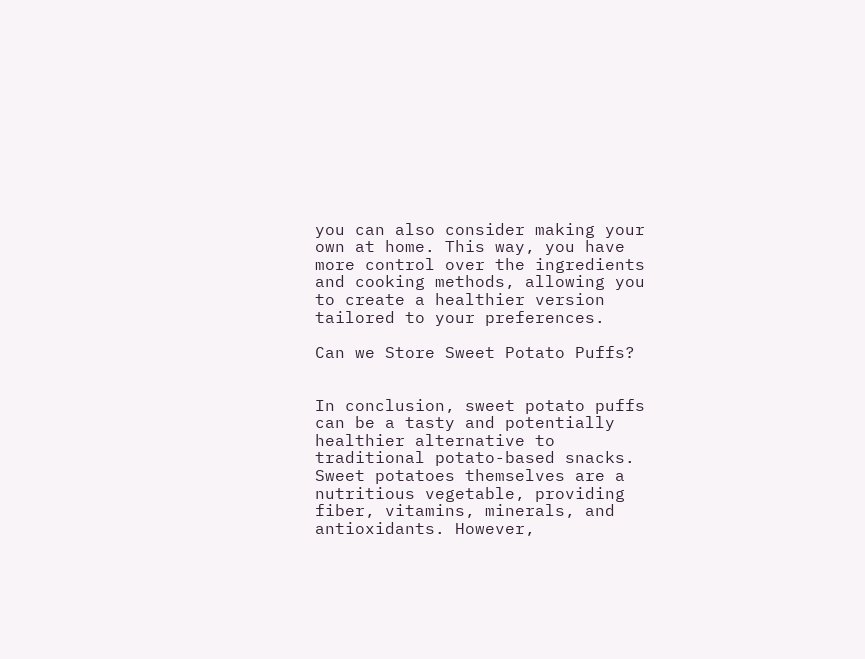you can also consider making your own at home. This way, you have more control over the ingredients and cooking methods, allowing you to create a healthier version tailored to your preferences.

Can we Store Sweet Potato Puffs?


In conclusion, sweet potato puffs can be a tasty and potentially healthier alternative to traditional potato-based snacks. Sweet potatoes themselves are a nutritious vegetable, providing fiber, vitamins, minerals, and antioxidants. However,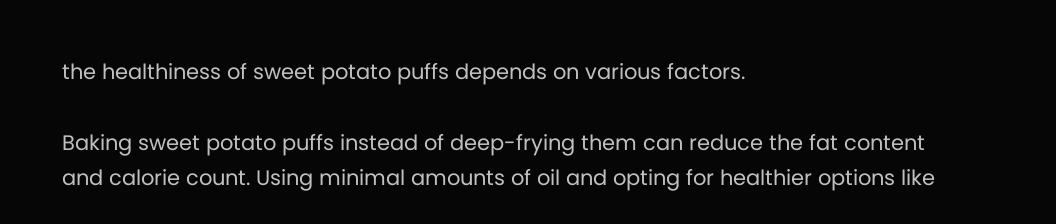the healthiness of sweet potato puffs depends on various factors.

Baking sweet potato puffs instead of deep-frying them can reduce the fat content and calorie count. Using minimal amounts of oil and opting for healthier options like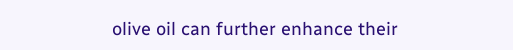olive oil can further enhance their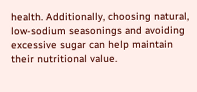health. Additionally, choosing natural, low-sodium seasonings and avoiding excessive sugar can help maintain their nutritional value.